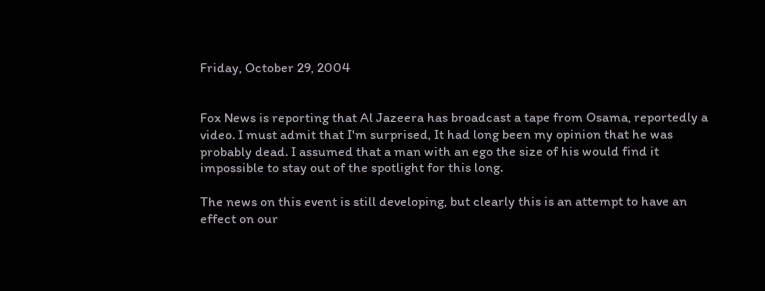Friday, October 29, 2004


Fox News is reporting that Al Jazeera has broadcast a tape from Osama, reportedly a video. I must admit that I'm surprised, It had long been my opinion that he was probably dead. I assumed that a man with an ego the size of his would find it impossible to stay out of the spotlight for this long.

The news on this event is still developing, but clearly this is an attempt to have an effect on our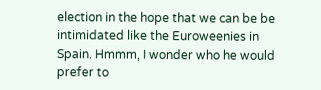election in the hope that we can be be intimidated like the Euroweenies in Spain. Hmmm, I wonder who he would prefer to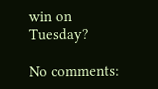win on Tuesday?

No comments: